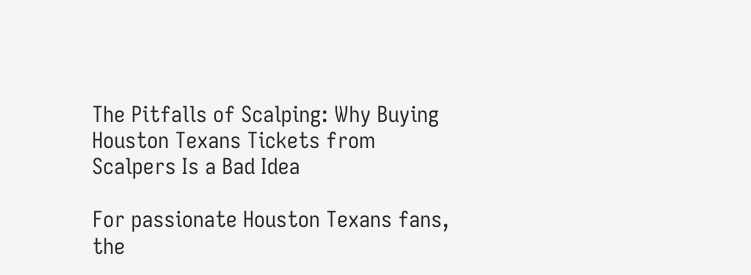The Pitfalls of Scalping: Why Buying Houston Texans Tickets from Scalpers Is a Bad Idea

For passionate Houston Texans fans, the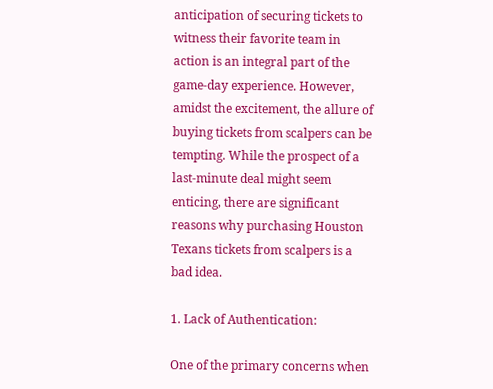anticipation of securing tickets to witness their favorite team in action is an integral part of the game-day experience. However, amidst the excitement, the allure of buying tickets from scalpers can be tempting. While the prospect of a last-minute deal might seem enticing, there are significant reasons why purchasing Houston Texans tickets from scalpers is a bad idea.

1. Lack of Authentication:

One of the primary concerns when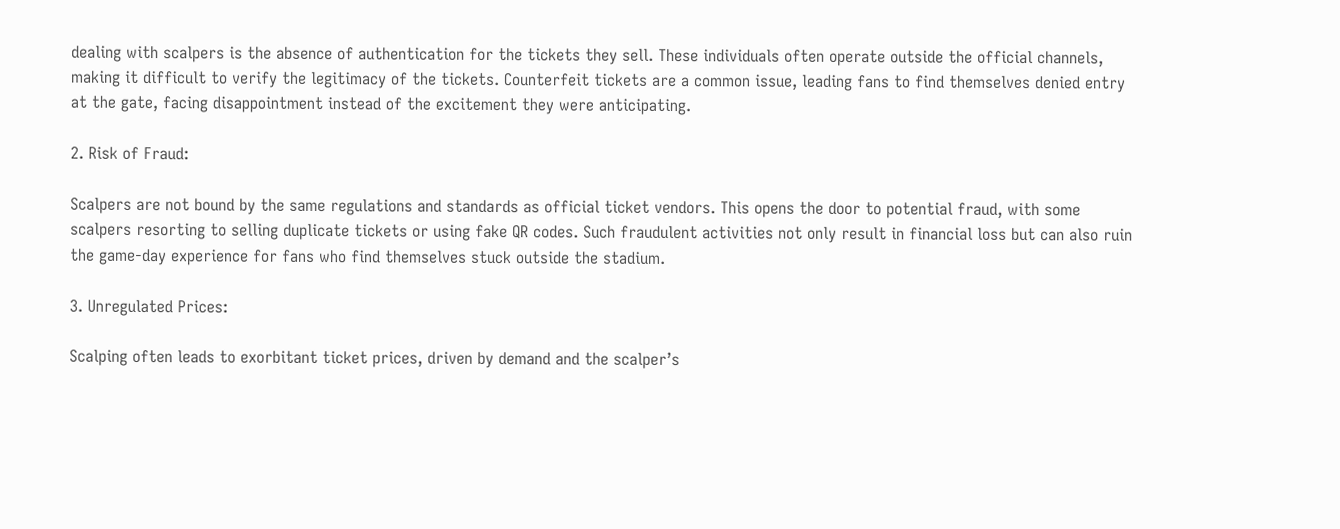dealing with scalpers is the absence of authentication for the tickets they sell. These individuals often operate outside the official channels, making it difficult to verify the legitimacy of the tickets. Counterfeit tickets are a common issue, leading fans to find themselves denied entry at the gate, facing disappointment instead of the excitement they were anticipating.

2. Risk of Fraud:

Scalpers are not bound by the same regulations and standards as official ticket vendors. This opens the door to potential fraud, with some scalpers resorting to selling duplicate tickets or using fake QR codes. Such fraudulent activities not only result in financial loss but can also ruin the game-day experience for fans who find themselves stuck outside the stadium.

3. Unregulated Prices:

Scalping often leads to exorbitant ticket prices, driven by demand and the scalper’s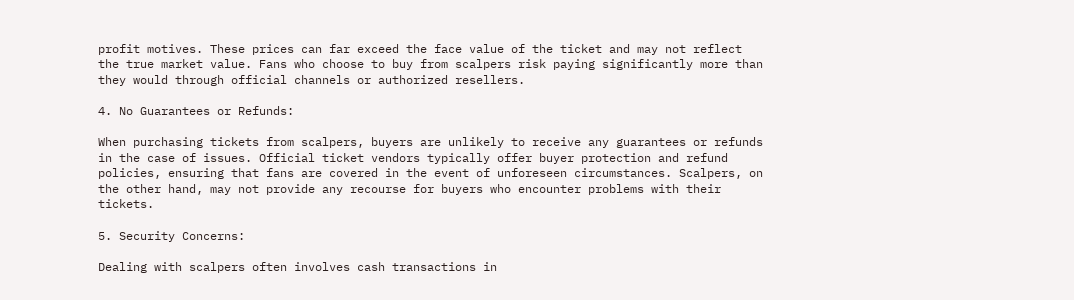profit motives. These prices can far exceed the face value of the ticket and may not reflect the true market value. Fans who choose to buy from scalpers risk paying significantly more than they would through official channels or authorized resellers.

4. No Guarantees or Refunds:

When purchasing tickets from scalpers, buyers are unlikely to receive any guarantees or refunds in the case of issues. Official ticket vendors typically offer buyer protection and refund policies, ensuring that fans are covered in the event of unforeseen circumstances. Scalpers, on the other hand, may not provide any recourse for buyers who encounter problems with their tickets.

5. Security Concerns:

Dealing with scalpers often involves cash transactions in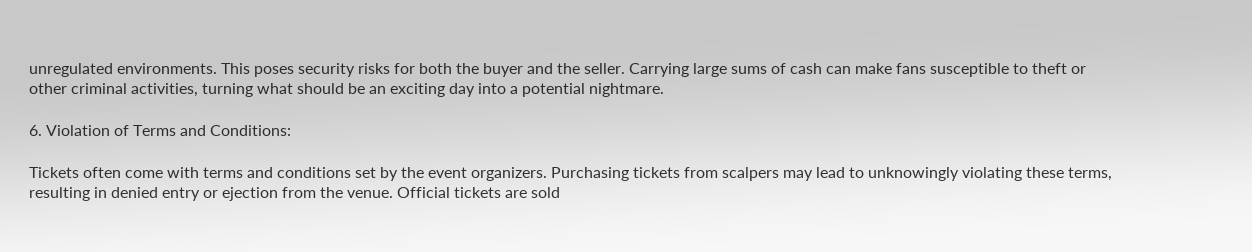unregulated environments. This poses security risks for both the buyer and the seller. Carrying large sums of cash can make fans susceptible to theft or other criminal activities, turning what should be an exciting day into a potential nightmare.

6. Violation of Terms and Conditions:

Tickets often come with terms and conditions set by the event organizers. Purchasing tickets from scalpers may lead to unknowingly violating these terms, resulting in denied entry or ejection from the venue. Official tickets are sold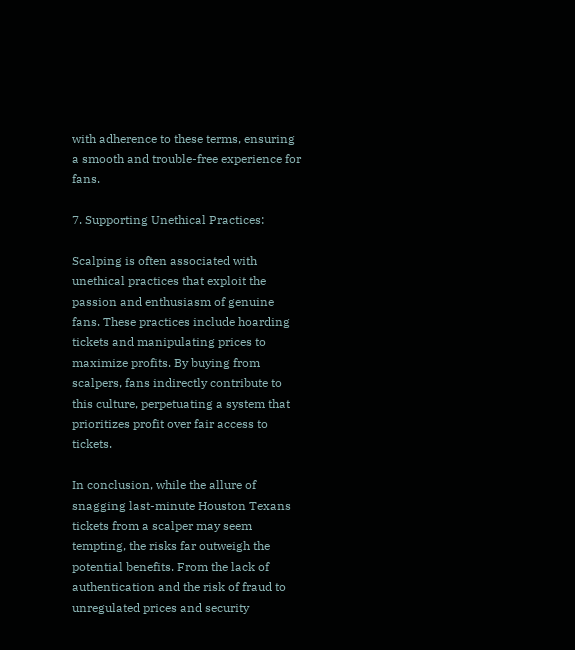with adherence to these terms, ensuring a smooth and trouble-free experience for fans.

7. Supporting Unethical Practices:

Scalping is often associated with unethical practices that exploit the passion and enthusiasm of genuine fans. These practices include hoarding tickets and manipulating prices to maximize profits. By buying from scalpers, fans indirectly contribute to this culture, perpetuating a system that prioritizes profit over fair access to tickets.

In conclusion, while the allure of snagging last-minute Houston Texans tickets from a scalper may seem tempting, the risks far outweigh the potential benefits. From the lack of authentication and the risk of fraud to unregulated prices and security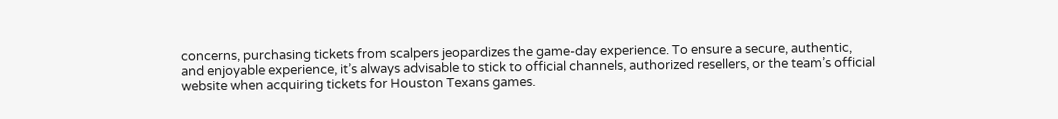concerns, purchasing tickets from scalpers jeopardizes the game-day experience. To ensure a secure, authentic, and enjoyable experience, it’s always advisable to stick to official channels, authorized resellers, or the team’s official website when acquiring tickets for Houston Texans games.